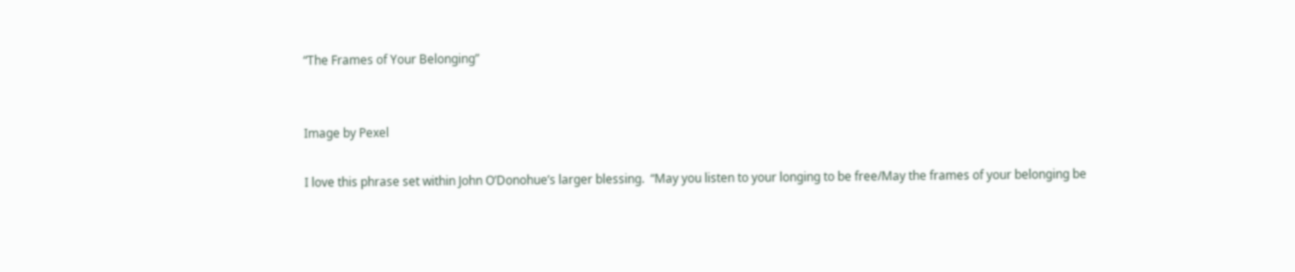“The Frames of Your Belonging”


Image by Pexel

I love this phrase set within John O’Donohue’s larger blessing.  “May you listen to your longing to be free/May the frames of your belonging be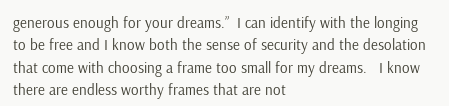generous enough for your dreams.”  I can identify with the longing to be free and I know both the sense of security and the desolation that come with choosing a frame too small for my dreams.   I know there are endless worthy frames that are not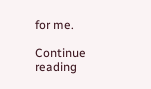for me.

Continue reading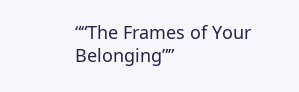““The Frames of Your Belonging””